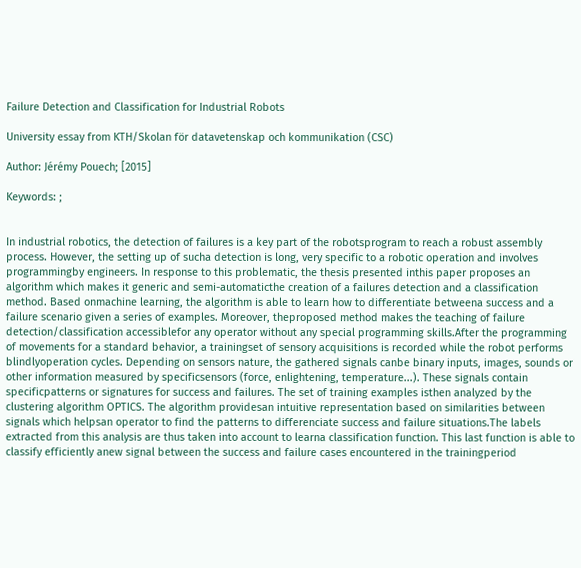Failure Detection and Classification for Industrial Robots

University essay from KTH/Skolan för datavetenskap och kommunikation (CSC)

Author: Jérémy Pouech; [2015]

Keywords: ;


In industrial robotics, the detection of failures is a key part of the robotsprogram to reach a robust assembly process. However, the setting up of sucha detection is long, very specific to a robotic operation and involves programmingby engineers. In response to this problematic, the thesis presented inthis paper proposes an algorithm which makes it generic and semi-automaticthe creation of a failures detection and a classification method. Based onmachine learning, the algorithm is able to learn how to differentiate betweena success and a failure scenario given a series of examples. Moreover, theproposed method makes the teaching of failure detection/classification accessiblefor any operator without any special programming skills.After the programming of movements for a standard behavior, a trainingset of sensory acquisitions is recorded while the robot performs blindlyoperation cycles. Depending on sensors nature, the gathered signals canbe binary inputs, images, sounds or other information measured by specificsensors (force, enlightening, temperature...). These signals contain specificpatterns or signatures for success and failures. The set of training examples isthen analyzed by the clustering algorithm OPTICS. The algorithm providesan intuitive representation based on similarities between signals which helpsan operator to find the patterns to differenciate success and failure situations.The labels extracted from this analysis are thus taken into account to learna classification function. This last function is able to classify efficiently anew signal between the success and failure cases encountered in the trainingperiod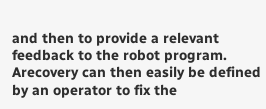and then to provide a relevant feedback to the robot program. Arecovery can then easily be defined by an operator to fix the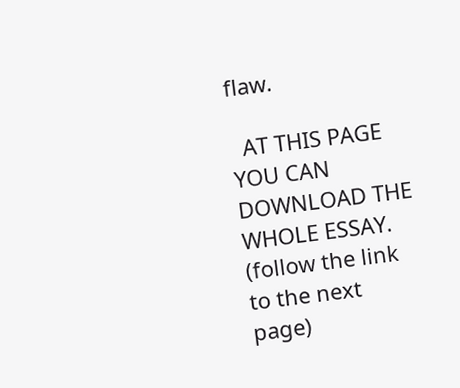flaw.

  AT THIS PAGE YOU CAN DOWNLOAD THE WHOLE ESSAY. (follow the link to the next page)